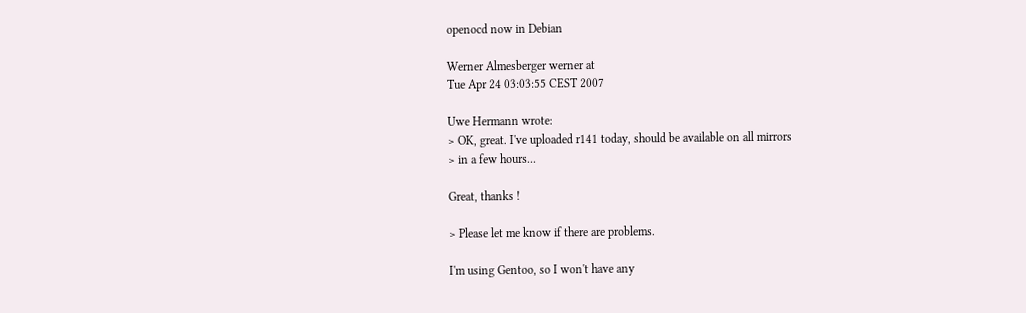openocd now in Debian

Werner Almesberger werner at
Tue Apr 24 03:03:55 CEST 2007

Uwe Hermann wrote:
> OK, great. I've uploaded r141 today, should be available on all mirrors
> in a few hours...

Great, thanks !

> Please let me know if there are problems.

I'm using Gentoo, so I won't have any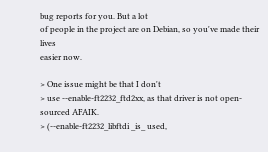bug reports for you. But a lot
of people in the project are on Debian, so you've made their lives
easier now.

> One issue might be that I don't
> use --enable-ft2232_ftd2xx, as that driver is not open-sourced AFAIK.
> (--enable-ft2232_libftdi _is_ used,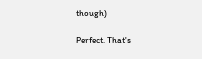though)

Perfect. That's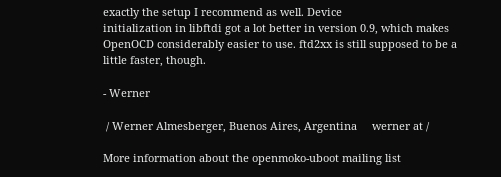exactly the setup I recommend as well. Device
initialization in libftdi got a lot better in version 0.9, which makes
OpenOCD considerably easier to use. ftd2xx is still supposed to be a
little faster, though.

- Werner

 / Werner Almesberger, Buenos Aires, Argentina     werner at /

More information about the openmoko-uboot mailing list